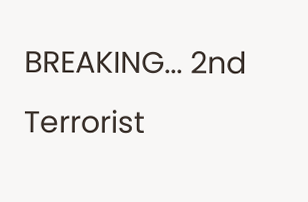BREAKING... 2nd Terrorist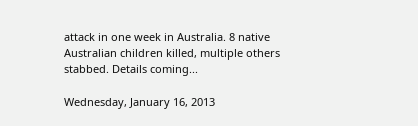attack in one week in Australia. 8 native Australian children killed, multiple others stabbed. Details coming...

Wednesday, January 16, 2013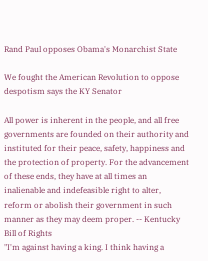Rand Paul opposes Obama's Monarchist State

We fought the American Revolution to oppose despotism says the KY Senator

All power is inherent in the people, and all free governments are founded on their authority and instituted for their peace, safety, happiness and the protection of property. For the advancement of these ends, they have at all times an inalienable and indefeasible right to alter, reform or abolish their government in such manner as they may deem proper. -- Kentucky Bill of Rights
"I'm against having a king. I think having a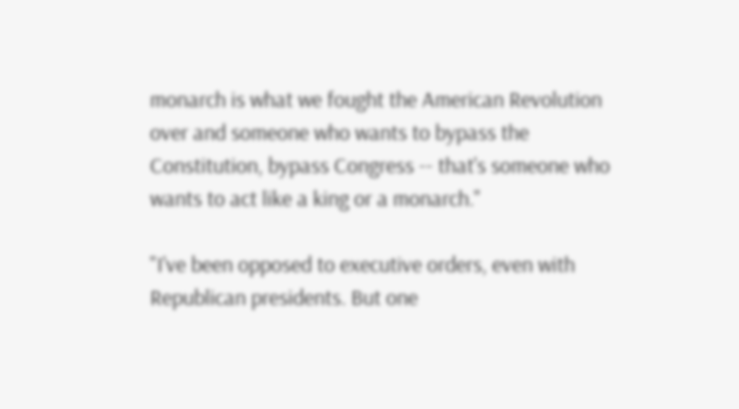monarch is what we fought the American Revolution over and someone who wants to bypass the Constitution, bypass Congress -- that's someone who wants to act like a king or a monarch."

"I've been opposed to executive orders, even with Republican presidents. But one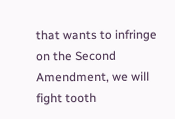that wants to infringe on the Second Amendment, we will fight tooth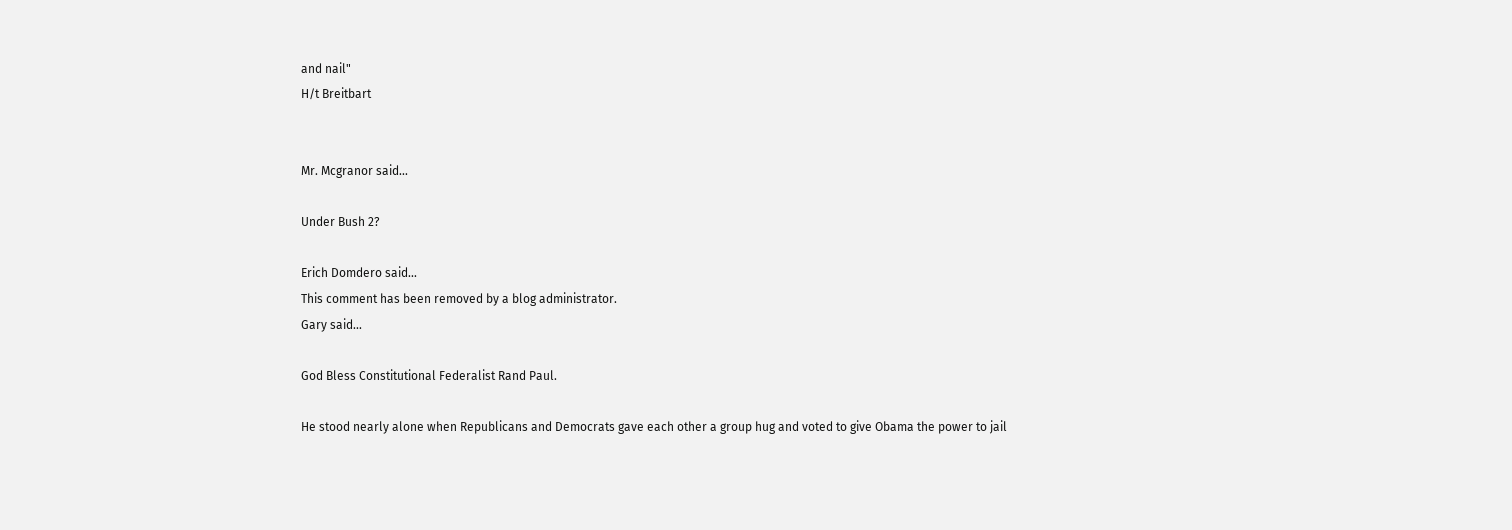and nail"
H/t Breitbart


Mr. Mcgranor said...

Under Bush 2?

Erich Domdero said...
This comment has been removed by a blog administrator.
Gary said...

God Bless Constitutional Federalist Rand Paul.

He stood nearly alone when Republicans and Democrats gave each other a group hug and voted to give Obama the power to jail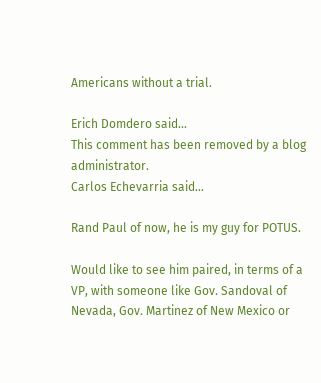Americans without a trial.

Erich Domdero said...
This comment has been removed by a blog administrator.
Carlos Echevarria said...

Rand Paul of now, he is my guy for POTUS.

Would like to see him paired, in terms of a VP, with someone like Gov. Sandoval of Nevada, Gov. Martinez of New Mexico or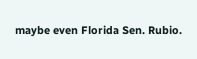maybe even Florida Sen. Rubio.